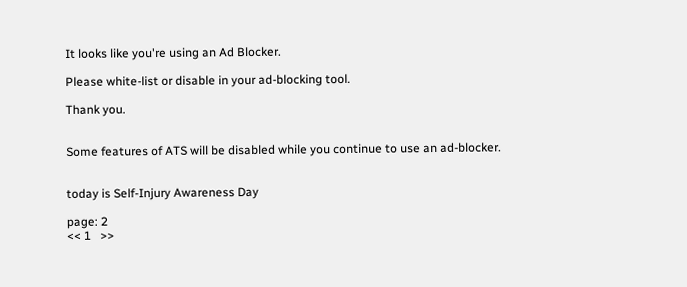It looks like you're using an Ad Blocker.

Please white-list or disable in your ad-blocking tool.

Thank you.


Some features of ATS will be disabled while you continue to use an ad-blocker.


today is Self-Injury Awareness Day

page: 2
<< 1   >>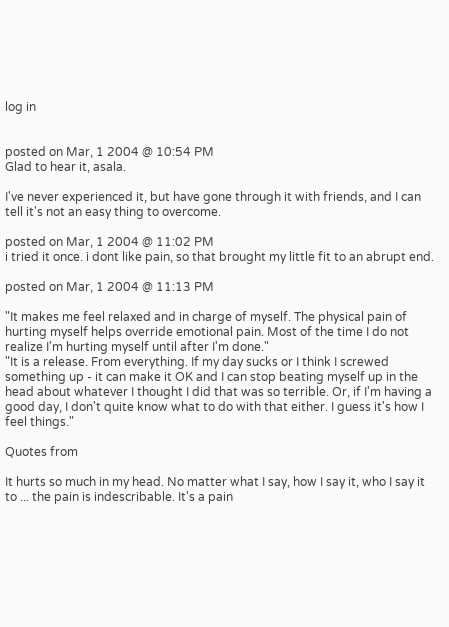log in


posted on Mar, 1 2004 @ 10:54 PM
Glad to hear it, asala.

I've never experienced it, but have gone through it with friends, and I can tell it's not an easy thing to overcome.

posted on Mar, 1 2004 @ 11:02 PM
i tried it once. i dont like pain, so that brought my little fit to an abrupt end.

posted on Mar, 1 2004 @ 11:13 PM

"It makes me feel relaxed and in charge of myself. The physical pain of hurting myself helps override emotional pain. Most of the time I do not realize I'm hurting myself until after I'm done."
"It is a release. From everything. If my day sucks or I think I screwed something up - it can make it OK and I can stop beating myself up in the head about whatever I thought I did that was so terrible. Or, if I'm having a good day, I don't quite know what to do with that either. I guess it's how I feel things."

Quotes from

It hurts so much in my head. No matter what I say, how I say it, who I say it to ... the pain is indescribable. It's a pain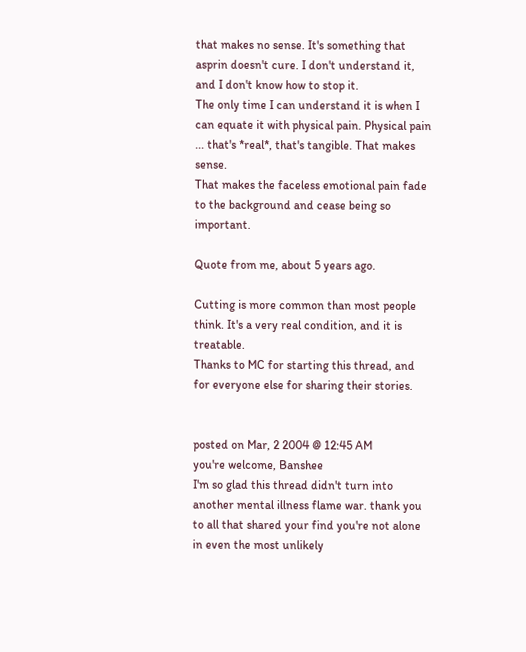that makes no sense. It's something that asprin doesn't cure. I don't understand it, and I don't know how to stop it.
The only time I can understand it is when I can equate it with physical pain. Physical pain ... that's *real*, that's tangible. That makes sense.
That makes the faceless emotional pain fade to the background and cease being so important.

Quote from me, about 5 years ago.

Cutting is more common than most people think. It's a very real condition, and it is treatable.
Thanks to MC for starting this thread, and for everyone else for sharing their stories.


posted on Mar, 2 2004 @ 12:45 AM
you're welcome, Banshee
I'm so glad this thread didn't turn into another mental illness flame war. thank you to all that shared your find you're not alone in even the most unlikely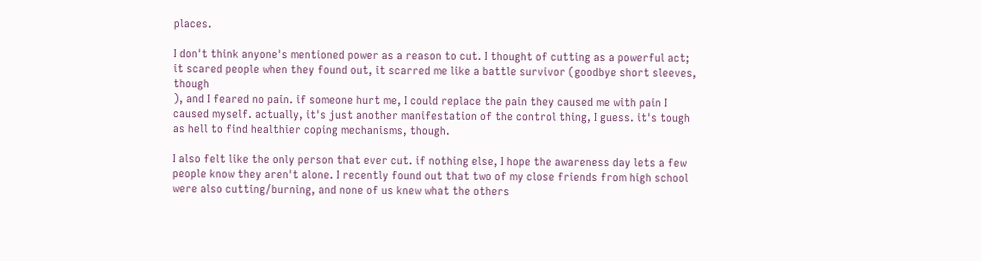places.

I don't think anyone's mentioned power as a reason to cut. I thought of cutting as a powerful act; it scared people when they found out, it scarred me like a battle survivor (goodbye short sleeves, though
), and I feared no pain. if someone hurt me, I could replace the pain they caused me with pain I caused myself. actually, it's just another manifestation of the control thing, I guess. it's tough as hell to find healthier coping mechanisms, though.

I also felt like the only person that ever cut. if nothing else, I hope the awareness day lets a few people know they aren't alone. I recently found out that two of my close friends from high school were also cutting/burning, and none of us knew what the others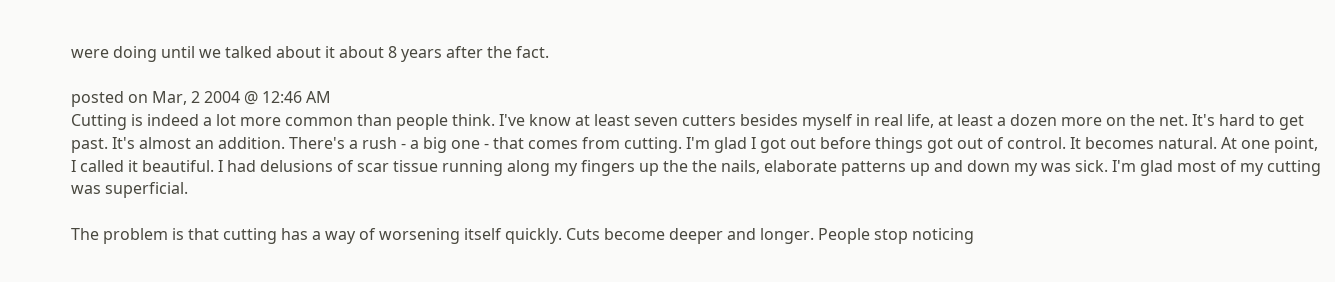were doing until we talked about it about 8 years after the fact.

posted on Mar, 2 2004 @ 12:46 AM
Cutting is indeed a lot more common than people think. I've know at least seven cutters besides myself in real life, at least a dozen more on the net. It's hard to get past. It's almost an addition. There's a rush - a big one - that comes from cutting. I'm glad I got out before things got out of control. It becomes natural. At one point, I called it beautiful. I had delusions of scar tissue running along my fingers up the the nails, elaborate patterns up and down my was sick. I'm glad most of my cutting was superficial.

The problem is that cutting has a way of worsening itself quickly. Cuts become deeper and longer. People stop noticing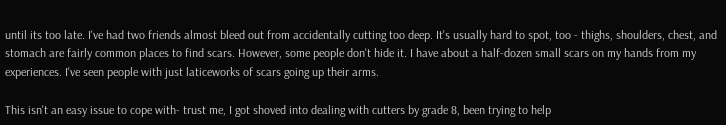until its too late. I've had two friends almost bleed out from accidentally cutting too deep. It's usually hard to spot, too - thighs, shoulders, chest, and stomach are fairly common places to find scars. However, some people don't hide it. I have about a half-dozen small scars on my hands from my experiences. I've seen people with just laticeworks of scars going up their arms.

This isn't an easy issue to cope with- trust me, I got shoved into dealing with cutters by grade 8, been trying to help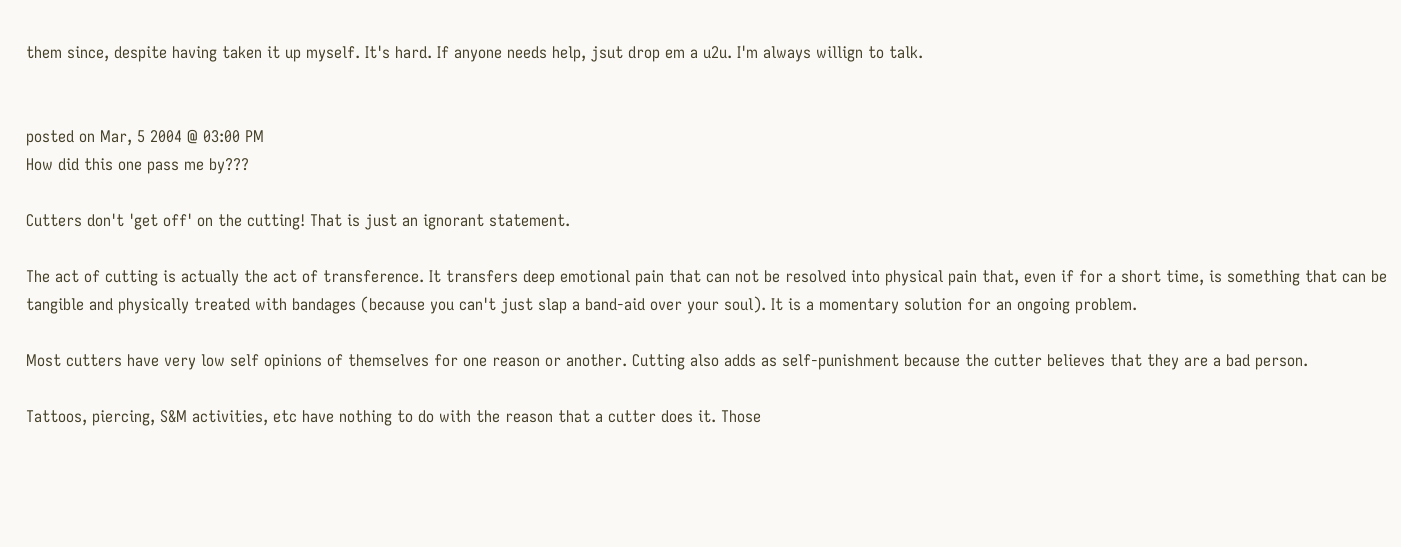them since, despite having taken it up myself. It's hard. If anyone needs help, jsut drop em a u2u. I'm always willign to talk.


posted on Mar, 5 2004 @ 03:00 PM
How did this one pass me by???

Cutters don't 'get off' on the cutting! That is just an ignorant statement.

The act of cutting is actually the act of transference. It transfers deep emotional pain that can not be resolved into physical pain that, even if for a short time, is something that can be tangible and physically treated with bandages (because you can't just slap a band-aid over your soul). It is a momentary solution for an ongoing problem.

Most cutters have very low self opinions of themselves for one reason or another. Cutting also adds as self-punishment because the cutter believes that they are a bad person.

Tattoos, piercing, S&M activities, etc have nothing to do with the reason that a cutter does it. Those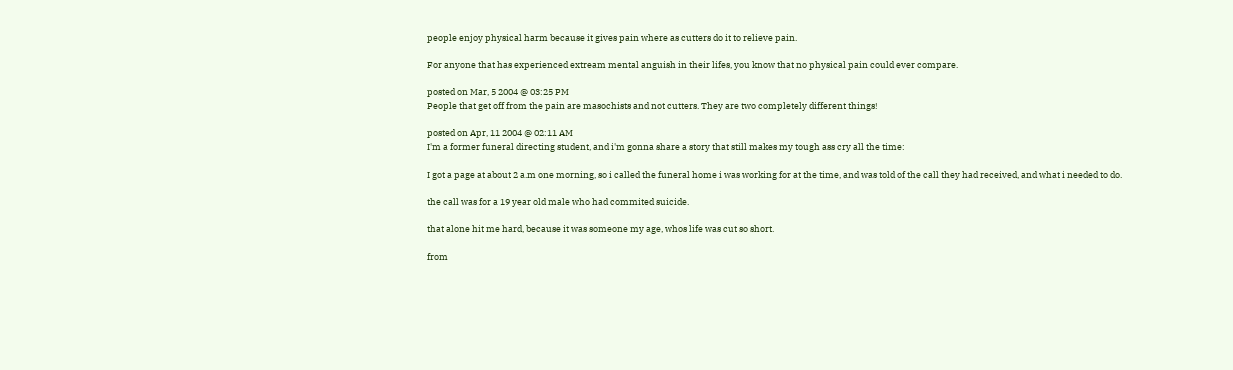people enjoy physical harm because it gives pain where as cutters do it to relieve pain.

For anyone that has experienced extream mental anguish in their lifes, you know that no physical pain could ever compare.

posted on Mar, 5 2004 @ 03:25 PM
People that get off from the pain are masochists and not cutters. They are two completely different things!

posted on Apr, 11 2004 @ 02:11 AM
I'm a former funeral directing student, and i'm gonna share a story that still makes my tough ass cry all the time:

I got a page at about 2 a.m one morning, so i called the funeral home i was working for at the time, and was told of the call they had received, and what i needed to do.

the call was for a 19 year old male who had commited suicide.

that alone hit me hard, because it was someone my age, whos life was cut so short.

from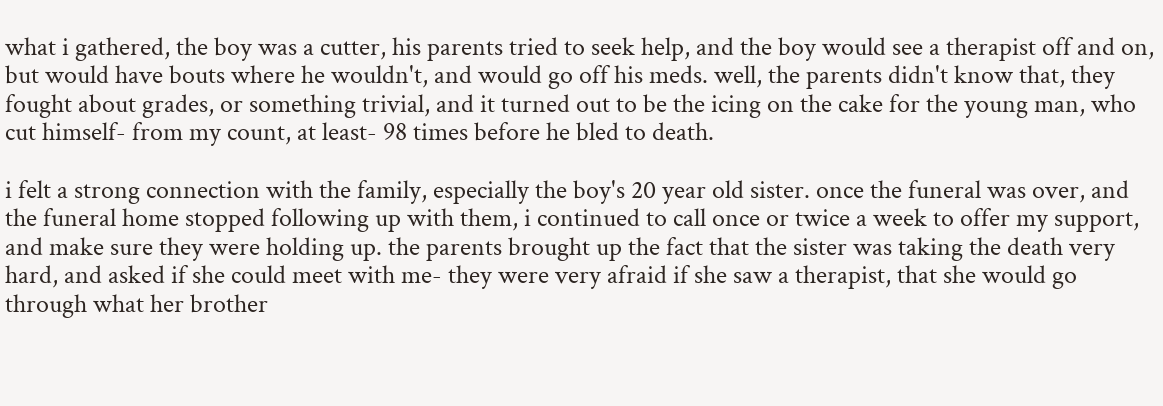what i gathered, the boy was a cutter, his parents tried to seek help, and the boy would see a therapist off and on, but would have bouts where he wouldn't, and would go off his meds. well, the parents didn't know that, they fought about grades, or something trivial, and it turned out to be the icing on the cake for the young man, who cut himself- from my count, at least- 98 times before he bled to death.

i felt a strong connection with the family, especially the boy's 20 year old sister. once the funeral was over, and the funeral home stopped following up with them, i continued to call once or twice a week to offer my support, and make sure they were holding up. the parents brought up the fact that the sister was taking the death very hard, and asked if she could meet with me- they were very afraid if she saw a therapist, that she would go through what her brother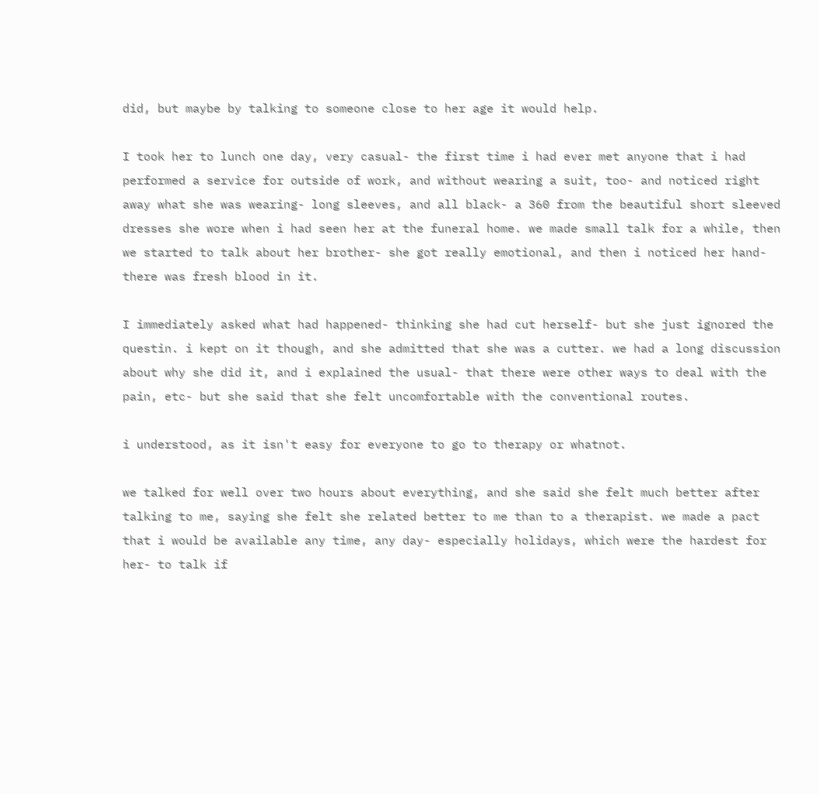did, but maybe by talking to someone close to her age it would help.

I took her to lunch one day, very casual- the first time i had ever met anyone that i had performed a service for outside of work, and without wearing a suit, too- and noticed right away what she was wearing- long sleeves, and all black- a 360 from the beautiful short sleeved dresses she wore when i had seen her at the funeral home. we made small talk for a while, then we started to talk about her brother- she got really emotional, and then i noticed her hand- there was fresh blood in it.

I immediately asked what had happened- thinking she had cut herself- but she just ignored the questin. i kept on it though, and she admitted that she was a cutter. we had a long discussion about why she did it, and i explained the usual- that there were other ways to deal with the pain, etc- but she said that she felt uncomfortable with the conventional routes.

i understood, as it isn't easy for everyone to go to therapy or whatnot.

we talked for well over two hours about everything, and she said she felt much better after talking to me, saying she felt she related better to me than to a therapist. we made a pact that i would be available any time, any day- especially holidays, which were the hardest for her- to talk if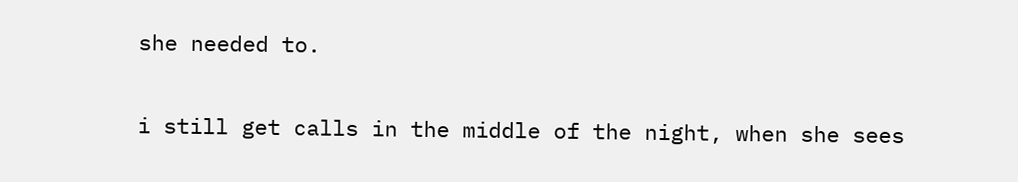she needed to.

i still get calls in the middle of the night, when she sees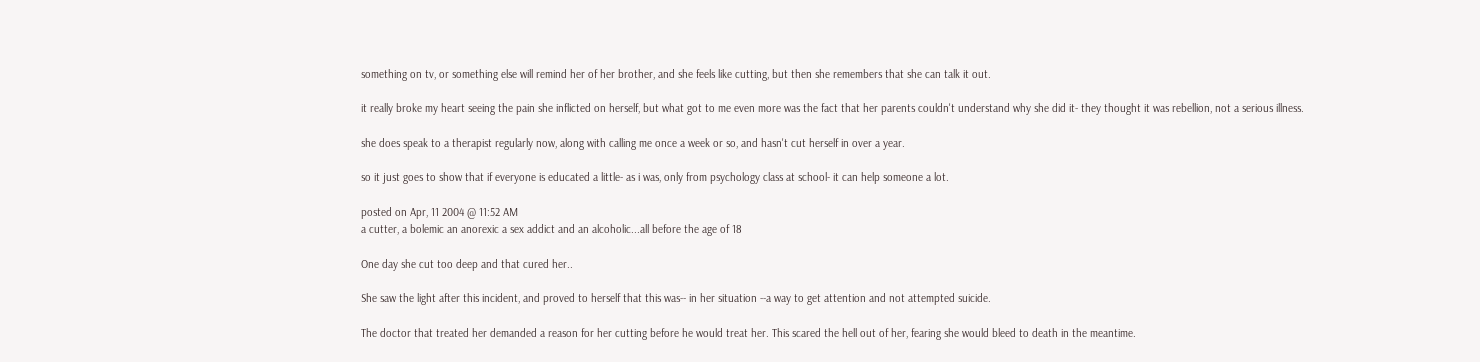something on tv, or something else will remind her of her brother, and she feels like cutting, but then she remembers that she can talk it out.

it really broke my heart seeing the pain she inflicted on herself, but what got to me even more was the fact that her parents couldn't understand why she did it- they thought it was rebellion, not a serious illness.

she does speak to a therapist regularly now, along with calling me once a week or so, and hasn't cut herself in over a year.

so it just goes to show that if everyone is educated a little- as i was, only from psychology class at school- it can help someone a lot.

posted on Apr, 11 2004 @ 11:52 AM
a cutter, a bolemic an anorexic a sex addict and an alcoholic...all before the age of 18

One day she cut too deep and that cured her..

She saw the light after this incident, and proved to herself that this was-- in her situation --a way to get attention and not attempted suicide.

The doctor that treated her demanded a reason for her cutting before he would treat her. This scared the hell out of her, fearing she would bleed to death in the meantime.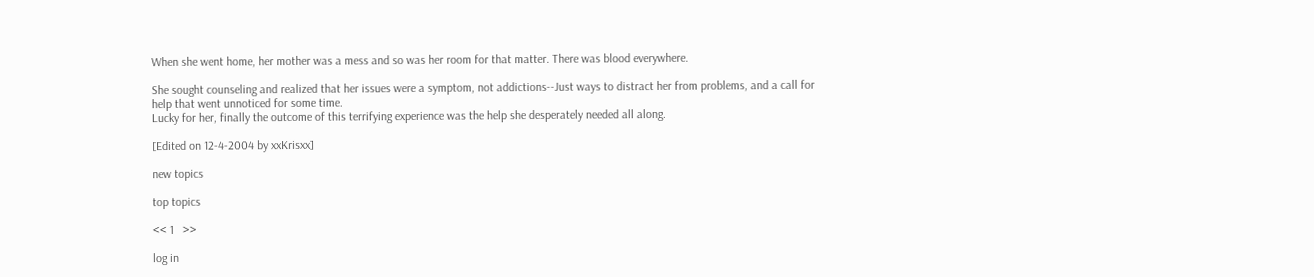When she went home, her mother was a mess and so was her room for that matter. There was blood everywhere.

She sought counseling and realized that her issues were a symptom, not addictions--Just ways to distract her from problems, and a call for help that went unnoticed for some time.
Lucky for her, finally the outcome of this terrifying experience was the help she desperately needed all along.

[Edited on 12-4-2004 by xxKrisxx]

new topics

top topics

<< 1   >>

log in